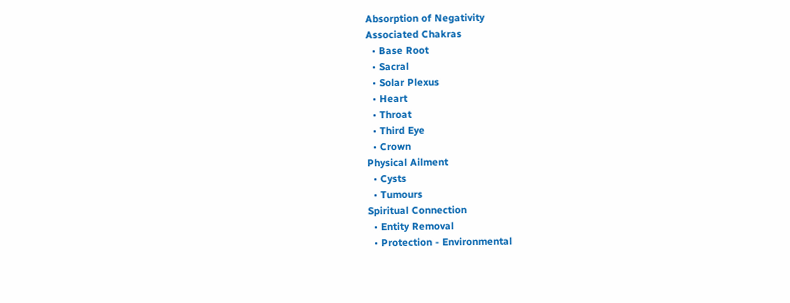Absorption of Negativity
Associated Chakras
  • Base Root
  • Sacral
  • Solar Plexus
  • Heart
  • Throat
  • Third Eye
  • Crown
Physical Ailment
  • Cysts
  • Tumours
Spiritual Connection
  • Entity Removal
  • Protection - Environmental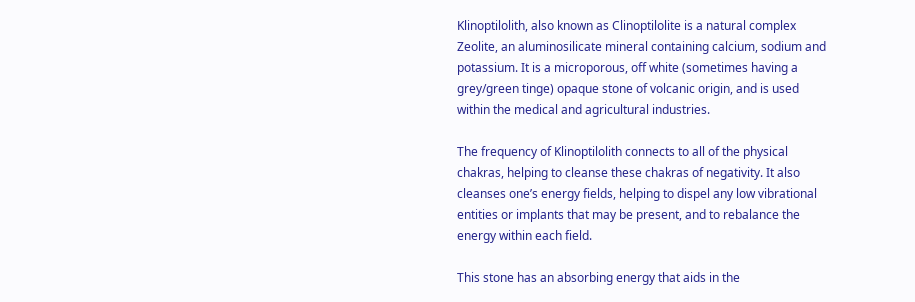Klinoptilolith, also known as Clinoptilolite is a natural complex Zeolite, an aluminosilicate mineral containing calcium, sodium and potassium. It is a microporous, off white (sometimes having a grey/green tinge) opaque stone of volcanic origin, and is used within the medical and agricultural industries.

The frequency of Klinoptilolith connects to all of the physical chakras, helping to cleanse these chakras of negativity. It also cleanses one’s energy fields, helping to dispel any low vibrational entities or implants that may be present, and to rebalance the energy within each field.

This stone has an absorbing energy that aids in the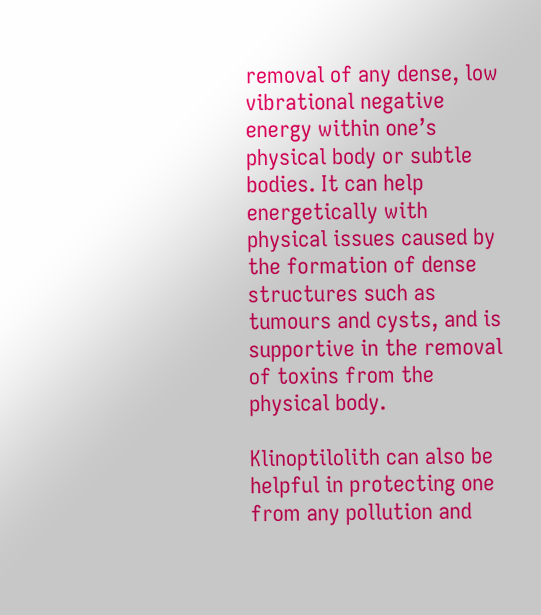removal of any dense, low vibrational negative energy within one’s physical body or subtle bodies. It can help energetically with physical issues caused by the formation of dense structures such as tumours and cysts, and is supportive in the removal of toxins from the physical body.

Klinoptilolith can also be helpful in protecting one from any pollution and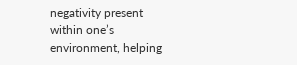negativity present within one’s environment, helping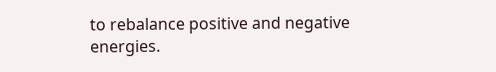to rebalance positive and negative energies.